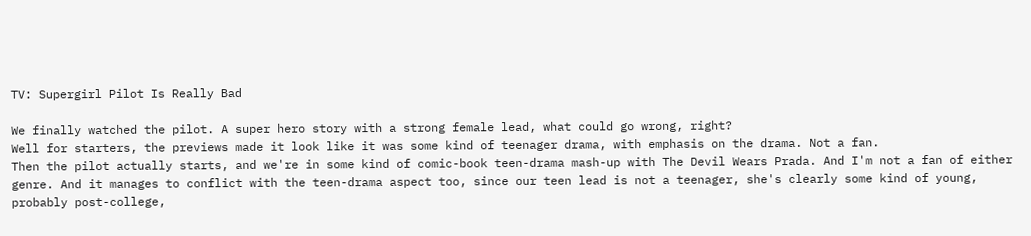TV: Supergirl Pilot Is Really Bad

We finally watched the pilot. A super hero story with a strong female lead, what could go wrong, right?
Well for starters, the previews made it look like it was some kind of teenager drama, with emphasis on the drama. Not a fan.
Then the pilot actually starts, and we're in some kind of comic-book teen-drama mash-up with The Devil Wears Prada. And I'm not a fan of either genre. And it manages to conflict with the teen-drama aspect too, since our teen lead is not a teenager, she's clearly some kind of young, probably post-college,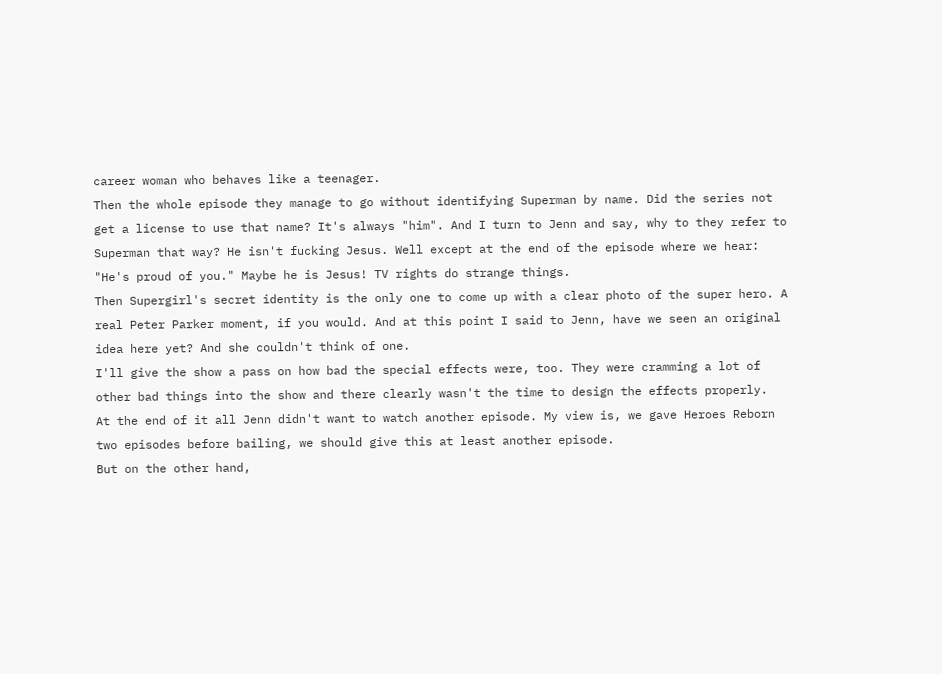career woman who behaves like a teenager.
Then the whole episode they manage to go without identifying Superman by name. Did the series not get a license to use that name? It's always "him". And I turn to Jenn and say, why to they refer to Superman that way? He isn't fucking Jesus. Well except at the end of the episode where we hear: "He's proud of you." Maybe he is Jesus! TV rights do strange things.
Then Supergirl's secret identity is the only one to come up with a clear photo of the super hero. A real Peter Parker moment, if you would. And at this point I said to Jenn, have we seen an original idea here yet? And she couldn't think of one.
I'll give the show a pass on how bad the special effects were, too. They were cramming a lot of other bad things into the show and there clearly wasn't the time to design the effects properly.
At the end of it all Jenn didn't want to watch another episode. My view is, we gave Heroes Reborn two episodes before bailing, we should give this at least another episode.
But on the other hand,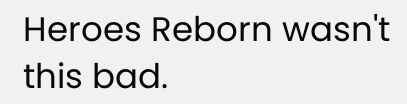Heroes Reborn wasn't this bad.